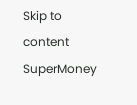Skip to content
SuperMoney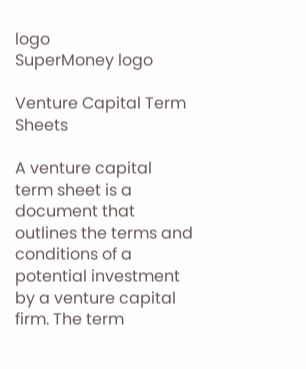logo
SuperMoney logo

Venture Capital Term Sheets

A venture capital term sheet is a document that outlines the terms and conditions of a potential investment by a venture capital firm. The term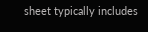sheet typically includes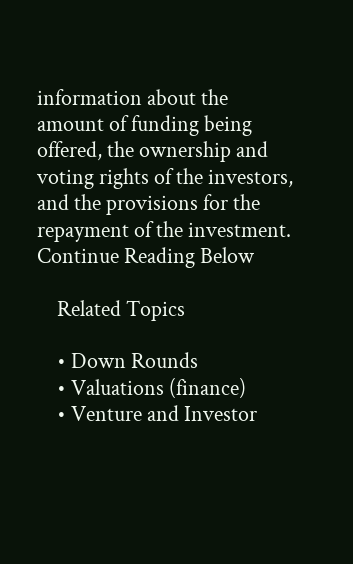information about the amount of funding being offered, the ownership and voting rights of the investors, and the provisions for the repayment of the investment. Continue Reading Below

    Related Topics

    • Down Rounds
    • Valuations (finance)
    • Venture and Investor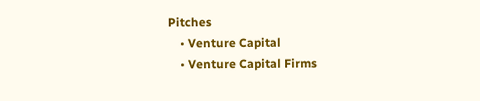Pitches
    • Venture Capital
    • Venture Capital Firms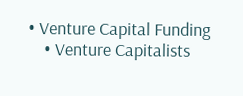• Venture Capital Funding
    • Venture Capitalists